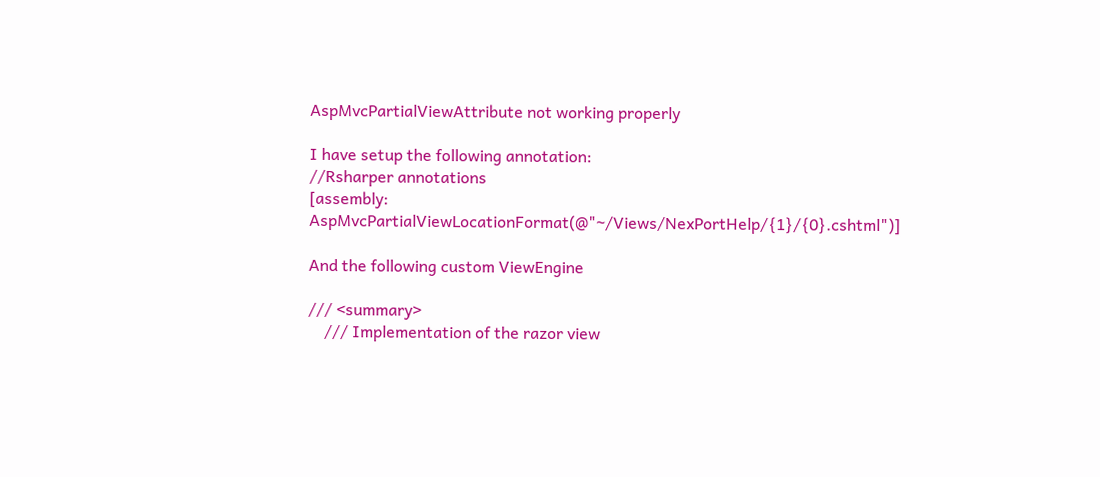AspMvcPartialViewAttribute not working properly

I have setup the following annotation:
//Rsharper annotations
[assembly: AspMvcPartialViewLocationFormat(@"~/Views/NexPortHelp/{1}/{0}.cshtml")]

And the following custom ViewEngine

/// <summary>
    /// Implementation of the razor view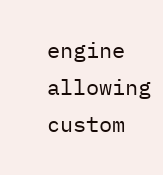engine allowing custom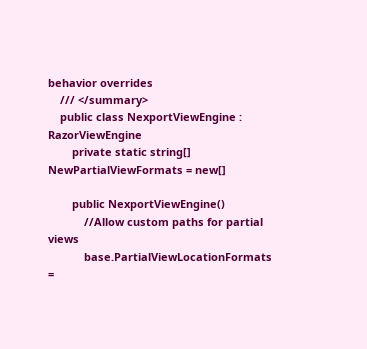behavior overrides
    /// </summary>
    public class NexportViewEngine : RazorViewEngine
        private static string[] NewPartialViewFormats = new[]

        public NexportViewEngine()
            //Allow custom paths for partial views
            base.PartialViewLocationFormats =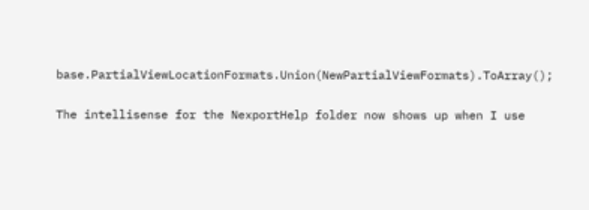base.PartialViewLocationFormats.Union(NewPartialViewFormats).ToArray();

The intellisense for the NexportHelp folder now shows up when I use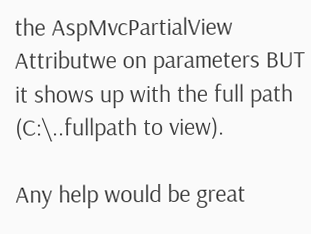the AspMvcPartialView Attributwe on parameters BUT it shows up with the full path (C:\..fullpath to view).

Any help would be great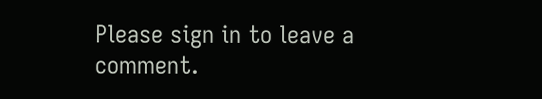Please sign in to leave a comment.